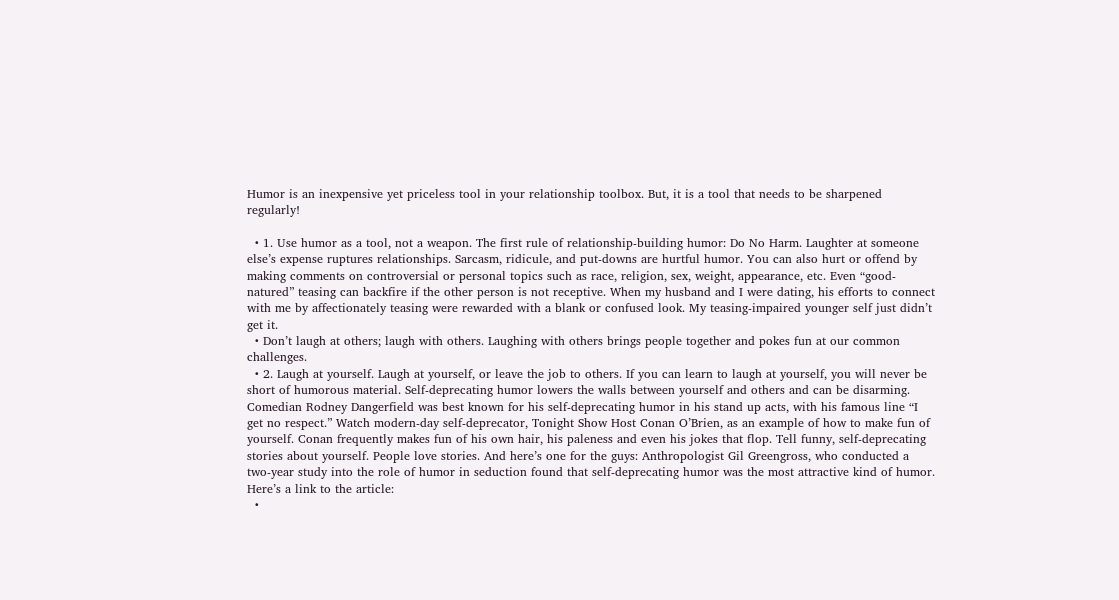Humor is an inexpensive yet priceless tool in your relationship toolbox. But, it is a tool that needs to be sharpened regularly!

  • 1. Use humor as a tool, not a weapon. The first rule of relationship-building humor: Do No Harm. Laughter at someone else’s expense ruptures relationships. Sarcasm, ridicule, and put-downs are hurtful humor. You can also hurt or offend by making comments on controversial or personal topics such as race, religion, sex, weight, appearance, etc. Even “good-natured” teasing can backfire if the other person is not receptive. When my husband and I were dating, his efforts to connect with me by affectionately teasing were rewarded with a blank or confused look. My teasing-impaired younger self just didn’t get it.
  • Don’t laugh at others; laugh with others. Laughing with others brings people together and pokes fun at our common challenges.
  • 2. Laugh at yourself. Laugh at yourself, or leave the job to others. If you can learn to laugh at yourself, you will never be short of humorous material. Self-deprecating humor lowers the walls between yourself and others and can be disarming. Comedian Rodney Dangerfield was best known for his self-deprecating humor in his stand up acts, with his famous line “I get no respect.” Watch modern-day self-deprecator, Tonight Show Host Conan O’Brien, as an example of how to make fun of yourself. Conan frequently makes fun of his own hair, his paleness and even his jokes that flop. Tell funny, self-deprecating stories about yourself. People love stories. And here’s one for the guys: Anthropologist Gil Greengross, who conducted a two-year study into the role of humor in seduction found that self-deprecating humor was the most attractive kind of humor. Here’s a link to the article:
  •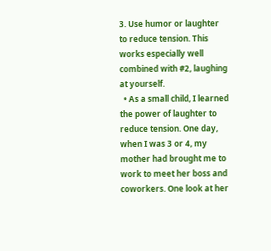3. Use humor or laughter to reduce tension. This works especially well combined with #2, laughing at yourself.
  • As a small child, I learned the power of laughter to reduce tension. One day, when I was 3 or 4, my mother had brought me to work to meet her boss and coworkers. One look at her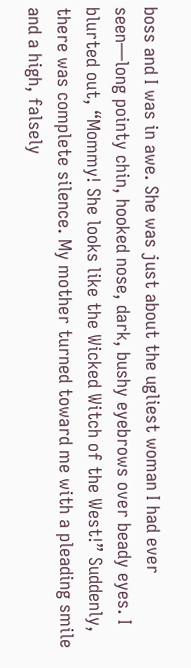boss and I was in awe. She was just about the ugliest woman I had ever seen—long pointy chin, hooked nose, dark, bushy eyebrows over beady eyes. I blurted out, “Mommy! She looks like the Wicked Witch of the West!” Suddenly, there was complete silence. My mother turned toward me with a pleading smile and a high, falsely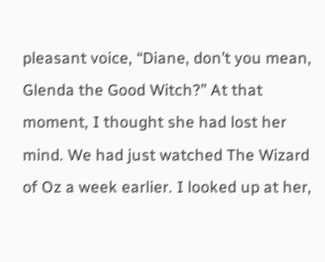pleasant voice, “Diane, don’t you mean, Glenda the Good Witch?” At that moment, I thought she had lost her mind. We had just watched The Wizard of Oz a week earlier. I looked up at her,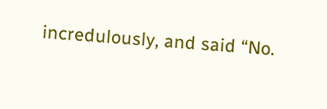incredulously, and said “No.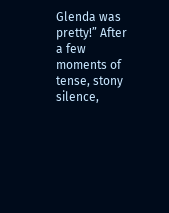Glenda was pretty!” After a few moments of tense, stony silence,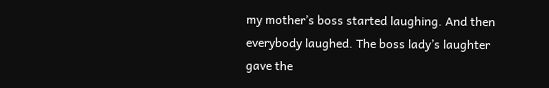my mother’s boss started laughing. And then everybody laughed. The boss lady’s laughter gave the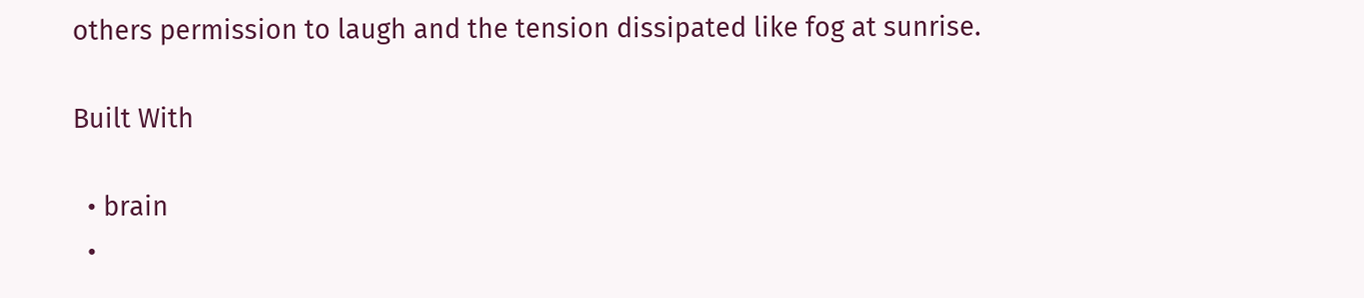others permission to laugh and the tension dissipated like fog at sunrise.

Built With

  • brain
  •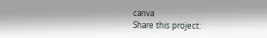canva
Share this project: